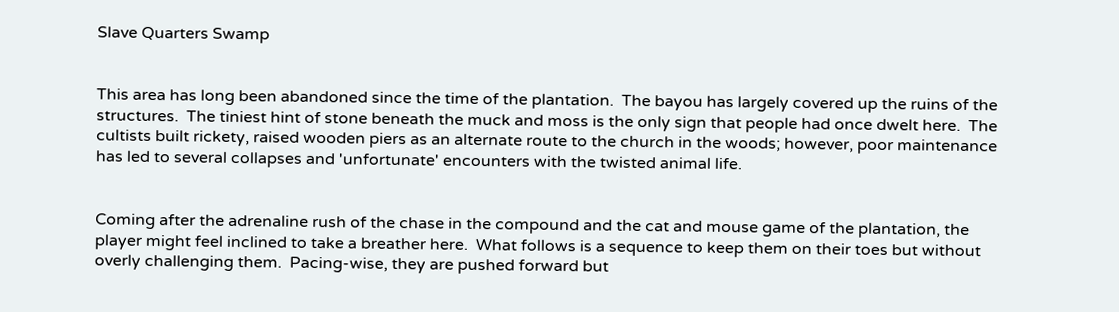Slave Quarters Swamp


This area has long been abandoned since the time of the plantation.  The bayou has largely covered up the ruins of the structures.  The tiniest hint of stone beneath the muck and moss is the only sign that people had once dwelt here.  The cultists built rickety, raised wooden piers as an alternate route to the church in the woods; however, poor maintenance has led to several collapses and 'unfortunate' encounters with the twisted animal life.


Coming after the adrenaline rush of the chase in the compound and the cat and mouse game of the plantation, the player might feel inclined to take a breather here.  What follows is a sequence to keep them on their toes but without overly challenging them.  Pacing-wise, they are pushed forward but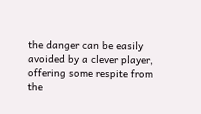the danger can be easily avoided by a clever player, offering some respite from the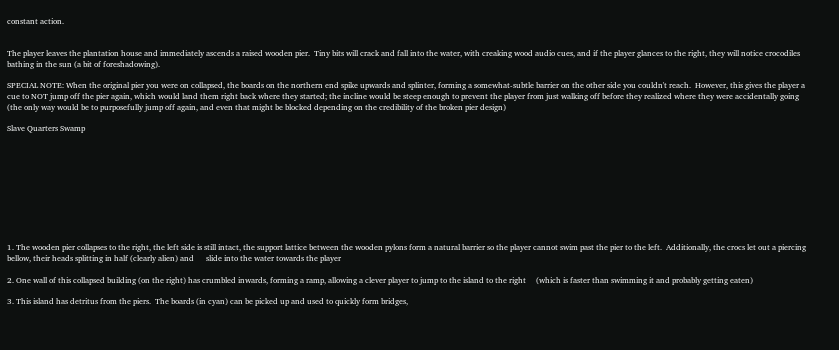constant action.


The player leaves the plantation house and immediately ascends a raised wooden pier.  Tiny bits will crack and fall into the water, with creaking wood audio cues, and if the player glances to the right, they will notice crocodiles bathing in the sun (a bit of foreshadowing).

SPECIAL NOTE: When the original pier you were on collapsed, the boards on the northern end spike upwards and splinter, forming a somewhat-subtle barrier on the other side you couldn't reach.  However, this gives the player a cue to NOT jump off the pier again, which would land them right back where they started; the incline would be steep enough to prevent the player from just walking off before they realized where they were accidentally going (the only way would be to purposefully jump off again, and even that might be blocked depending on the credibility of the broken pier design)

Slave Quarters Swamp










1. The wooden pier collapses to the right, the left side is still intact, the support lattice between the wooden pylons form a natural barrier so the player cannot swim past the pier to the left.  Additionally, the crocs let out a piercing bellow, their heads splitting in half (clearly alien) and      slide into the water towards the player

2. One wall of this collapsed building (on the right) has crumbled inwards, forming a ramp, allowing a clever player to jump to the island to the right     (which is faster than swimming it and probably getting eaten)

3. This island has detritus from the piers.  The boards (in cyan) can be picked up and used to quickly form bridges,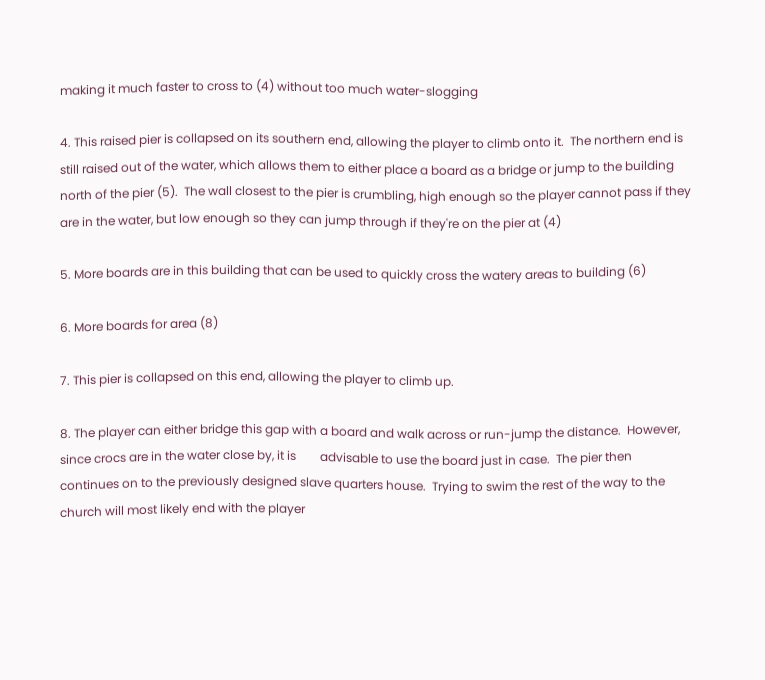making it much faster to cross to (4) without too much water-slogging

4. This raised pier is collapsed on its southern end, allowing the player to climb onto it.  The northern end is still raised out of the water, which allows them to either place a board as a bridge or jump to the building   north of the pier (5).  The wall closest to the pier is crumbling, high enough so the player cannot pass if they are in the water, but low enough so they can jump through if they're on the pier at (4)

5. More boards are in this building that can be used to quickly cross the watery areas to building (6)

6. More boards for area (8)

7. This pier is collapsed on this end, allowing the player to climb up.

8. The player can either bridge this gap with a board and walk across or run-jump the distance.  However, since crocs are in the water close by, it is        advisable to use the board just in case.  The pier then continues on to the previously designed slave quarters house.  Trying to swim the rest of the way to the church will most likely end with the player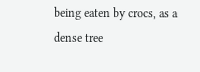being eaten by crocs, as a dense tree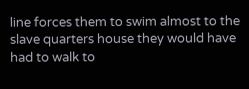line forces them to swim almost to the        slave quarters house they would have had to walk to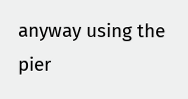anyway using the pier